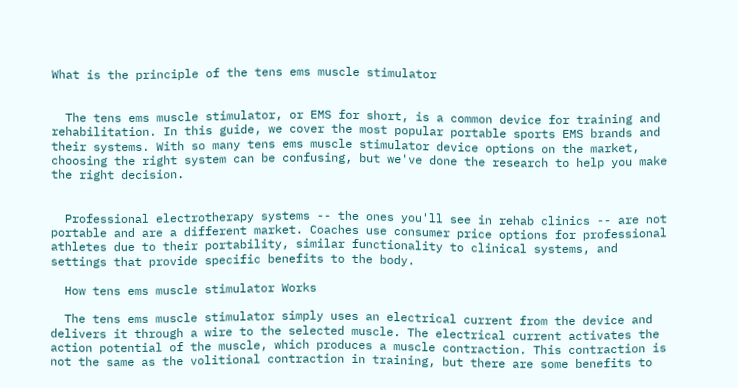What is the principle of the tens ems muscle stimulator


  The tens ems muscle stimulator, or EMS for short, is a common device for training and rehabilitation. In this guide, we cover the most popular portable sports EMS brands and their systems. With so many tens ems muscle stimulator device options on the market, choosing the right system can be confusing, but we've done the research to help you make the right decision.


  Professional electrotherapy systems -- the ones you'll see in rehab clinics -- are not portable and are a different market. Coaches use consumer price options for professional athletes due to their portability, similar functionality to clinical systems, and settings that provide specific benefits to the body.

  How tens ems muscle stimulator Works

  The tens ems muscle stimulator simply uses an electrical current from the device and delivers it through a wire to the selected muscle. The electrical current activates the action potential of the muscle, which produces a muscle contraction. This contraction is not the same as the volitional contraction in training, but there are some benefits to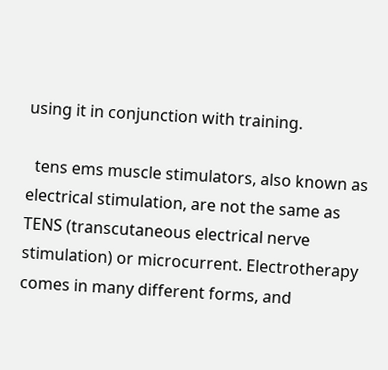using it in conjunction with training.

  tens ems muscle stimulators, also known as electrical stimulation, are not the same as TENS (transcutaneous electrical nerve stimulation) or microcurrent. Electrotherapy comes in many different forms, and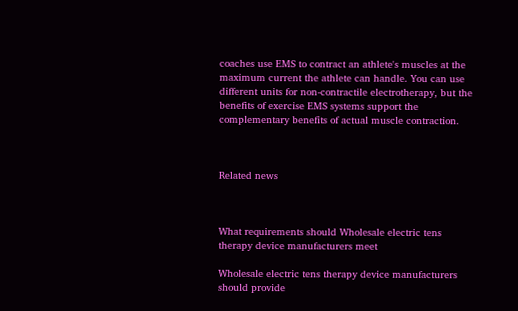coaches use EMS to contract an athlete's muscles at the maximum current the athlete can handle. You can use different units for non-contractile electrotherapy, but the benefits of exercise EMS systems support the complementary benefits of actual muscle contraction.



Related news



What requirements should Wholesale electric tens therapy device manufacturers meet

Wholesale electric tens therapy device manufacturers should provide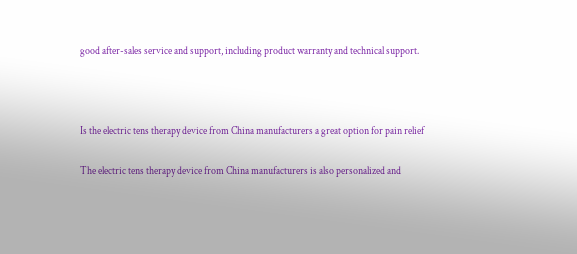good after-sales service and support, including product warranty and technical support.



Is the electric tens therapy device from China manufacturers a great option for pain relief

The electric tens therapy device from China manufacturers is also personalized and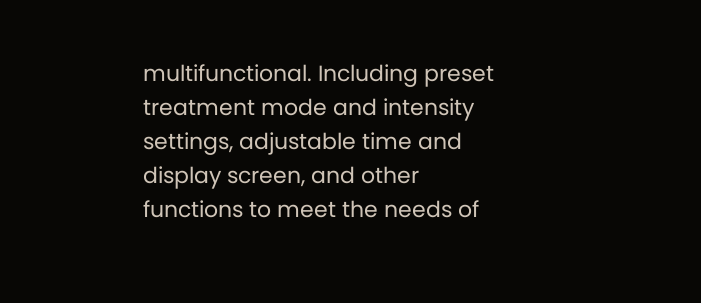multifunctional. Including preset treatment mode and intensity settings, adjustable time and display screen, and other functions to meet the needs of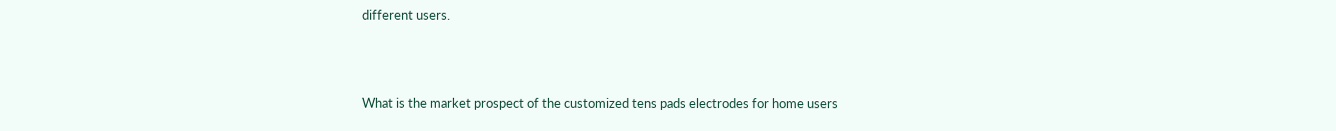different users.



What is the market prospect of the customized tens pads electrodes for home users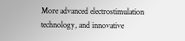More advanced electrostimulation technology, and innovative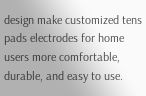design make customized tens pads electrodes for home users more comfortable, durable, and easy to use.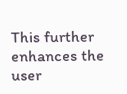This further enhances the user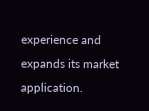experience and expands its market application.